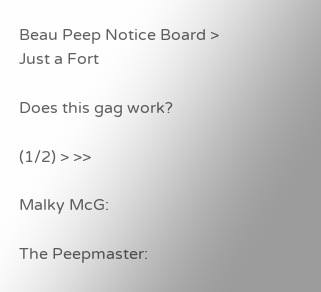Beau Peep Notice Board > Just a Fort

Does this gag work?

(1/2) > >>

Malky McG:

The Peepmaster: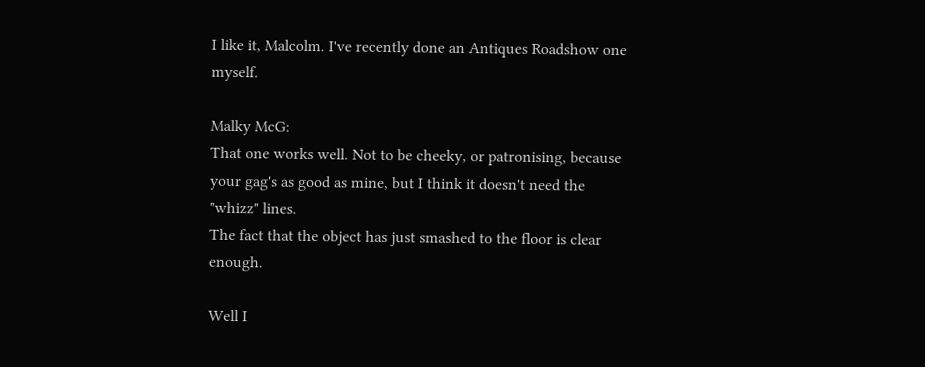I like it, Malcolm. I've recently done an Antiques Roadshow one myself.

Malky McG:
That one works well. Not to be cheeky, or patronising, because your gag's as good as mine, but I think it doesn't need the "whizz" lines.
The fact that the object has just smashed to the floor is clear enough.

Well I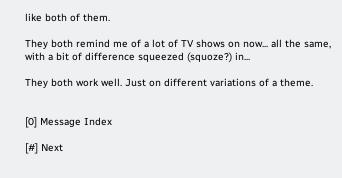like both of them.

They both remind me of a lot of TV shows on now... all the same, with a bit of difference squeezed (squoze?) in...

They both work well. Just on different variations of a theme.


[0] Message Index

[#] Next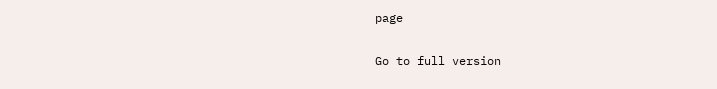page

Go to full version